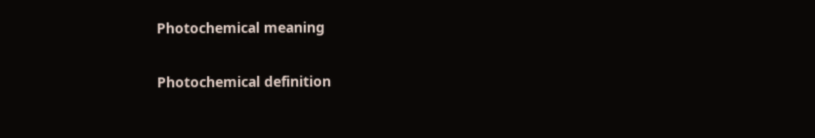Photochemical meaning

Photochemical definition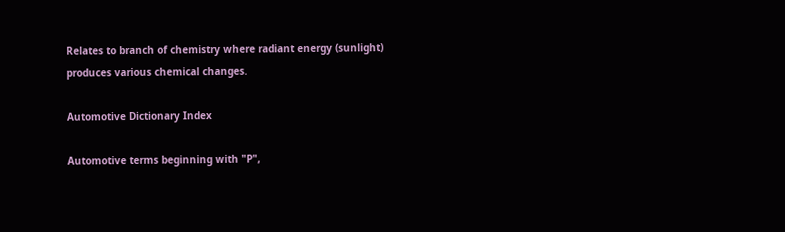Relates to branch of chemistry where radiant energy (sunlight) produces various chemical changes.

Automotive Dictionary Index

Automotive terms beginning with "P",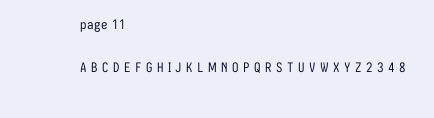page 11

A B C D E F G H I J K L M N O P Q R S T U V W X Y Z 2 3 4 8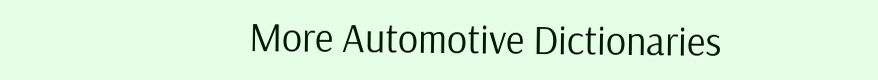More Automotive Dictionaries